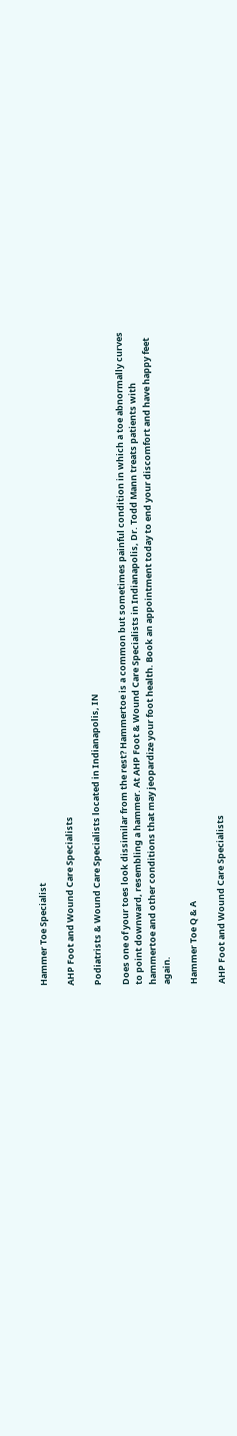Hammer Toe Specialist

AHP Foot and Wound Care Specialists

Podiatrists & Wound Care Specialists located in Indianapolis, IN

Does one of your toes look dissimilar from the rest? Hammertoe is a common but sometimes painful condition in which a toe abnormally curves to point downward, resembling a hammer. At AHP Foot & Wound Care Specialists in Indianapolis, Dr. Todd Mann treats patients with hammertoe and other conditions that may jeopardize your foot health. Book an appointment today to end your discomfort and have happy feet again.

Hammer Toe Q & A

AHP Foot and Wound Care Specialists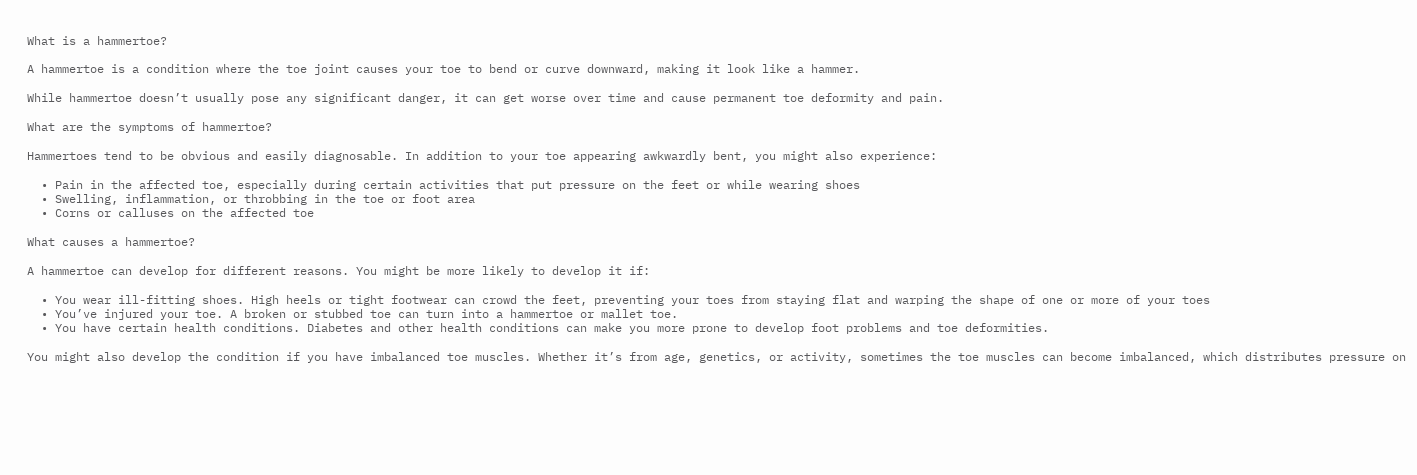What is a hammertoe?

A hammertoe is a condition where the toe joint causes your toe to bend or curve downward, making it look like a hammer.

While hammertoe doesn’t usually pose any significant danger, it can get worse over time and cause permanent toe deformity and pain.

What are the symptoms of hammertoe?

Hammertoes tend to be obvious and easily diagnosable. In addition to your toe appearing awkwardly bent, you might also experience:

  • Pain in the affected toe, especially during certain activities that put pressure on the feet or while wearing shoes
  • Swelling, inflammation, or throbbing in the toe or foot area
  • Corns or calluses on the affected toe

What causes a hammertoe?

A hammertoe can develop for different reasons. You might be more likely to develop it if:

  • You wear ill-fitting shoes. High heels or tight footwear can crowd the feet, preventing your toes from staying flat and warping the shape of one or more of your toes
  • You’ve injured your toe. A broken or stubbed toe can turn into a hammertoe or mallet toe.
  • You have certain health conditions. Diabetes and other health conditions can make you more prone to develop foot problems and toe deformities.

You might also develop the condition if you have imbalanced toe muscles. Whether it’s from age, genetics, or activity, sometimes the toe muscles can become imbalanced, which distributes pressure on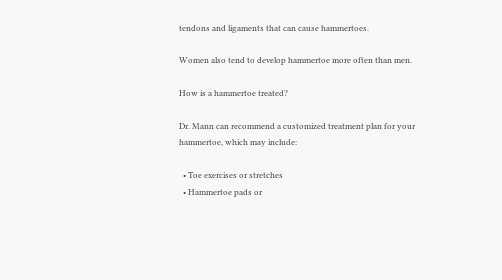tendons and ligaments that can cause hammertoes.

Women also tend to develop hammertoe more often than men.

How is a hammertoe treated?

Dr. Mann can recommend a customized treatment plan for your hammertoe, which may include:

  • Toe exercises or stretches
  • Hammertoe pads or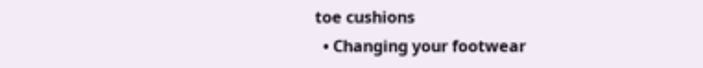toe cushions
  • Changing your footwear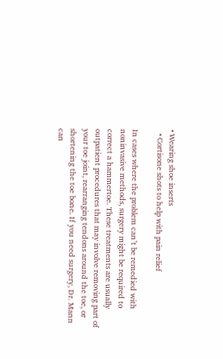• Wearing shoe inserts
  • Cortisone shots to help with pain relief

In cases where the problem can’t be remedied with noninvasive methods, surgery might be required to correct a hammertoe. These treatments are usually outpatient procedures that may involve removing part of your toe joint, rearranging tendons around the toe, or shortening the toe bone. If you need surgery, Dr. Mann can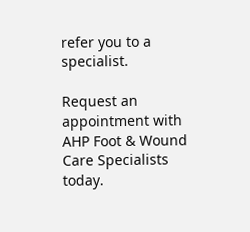refer you to a specialist.

Request an appointment with AHP Foot & Wound Care Specialists today.